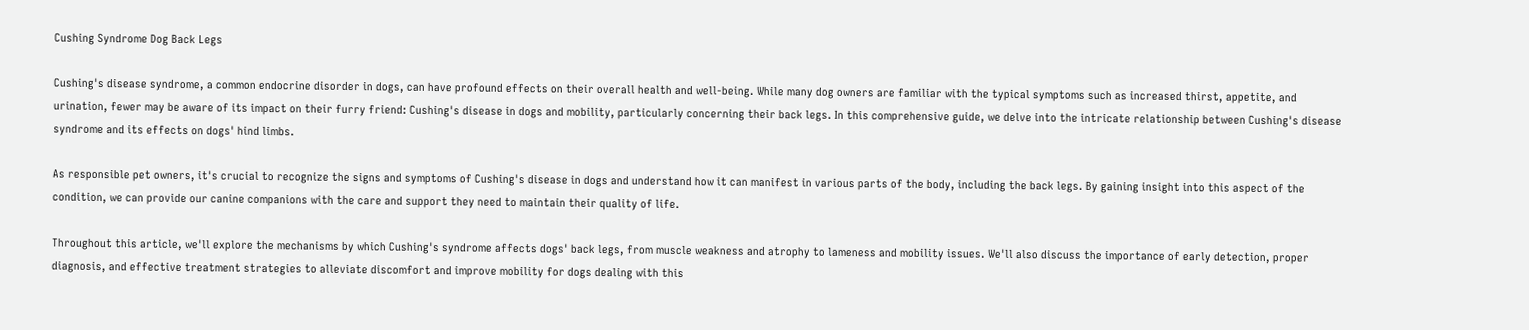Cushing Syndrome Dog Back Legs

Cushing's disease syndrome, a common endocrine disorder in dogs, can have profound effects on their overall health and well-being. While many dog owners are familiar with the typical symptoms such as increased thirst, appetite, and urination, fewer may be aware of its impact on their furry friend: Cushing's disease in dogs and mobility, particularly concerning their back legs. In this comprehensive guide, we delve into the intricate relationship between Cushing's disease syndrome and its effects on dogs' hind limbs.

As responsible pet owners, it's crucial to recognize the signs and symptoms of Cushing's disease in dogs and understand how it can manifest in various parts of the body, including the back legs. By gaining insight into this aspect of the condition, we can provide our canine companions with the care and support they need to maintain their quality of life.

Throughout this article, we'll explore the mechanisms by which Cushing's syndrome affects dogs' back legs, from muscle weakness and atrophy to lameness and mobility issues. We'll also discuss the importance of early detection, proper diagnosis, and effective treatment strategies to alleviate discomfort and improve mobility for dogs dealing with this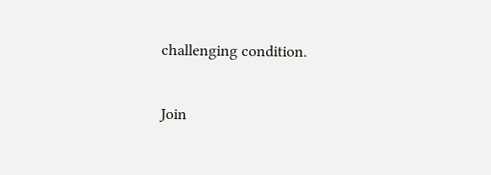challenging condition.

Join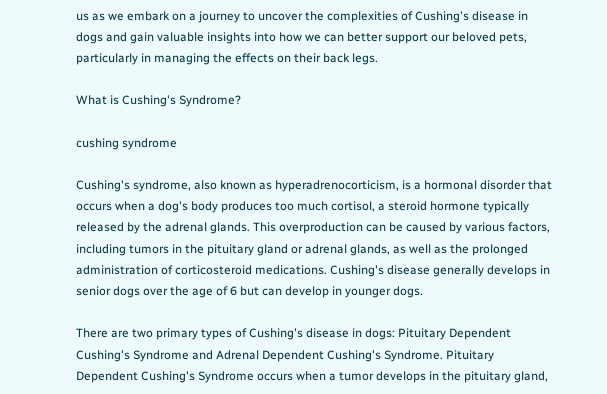us as we embark on a journey to uncover the complexities of Cushing's disease in dogs and gain valuable insights into how we can better support our beloved pets, particularly in managing the effects on their back legs.

What is Cushing's Syndrome?

cushing syndrome

Cushing's syndrome, also known as hyperadrenocorticism, is a hormonal disorder that occurs when a dog's body produces too much cortisol, a steroid hormone typically released by the adrenal glands. This overproduction can be caused by various factors, including tumors in the pituitary gland or adrenal glands, as well as the prolonged administration of corticosteroid medications. Cushing's disease generally develops in senior dogs over the age of 6 but can develop in younger dogs.

There are two primary types of Cushing's disease in dogs: Pituitary Dependent Cushing's Syndrome and Adrenal Dependent Cushing's Syndrome. Pituitary Dependent Cushing's Syndrome occurs when a tumor develops in the pituitary gland,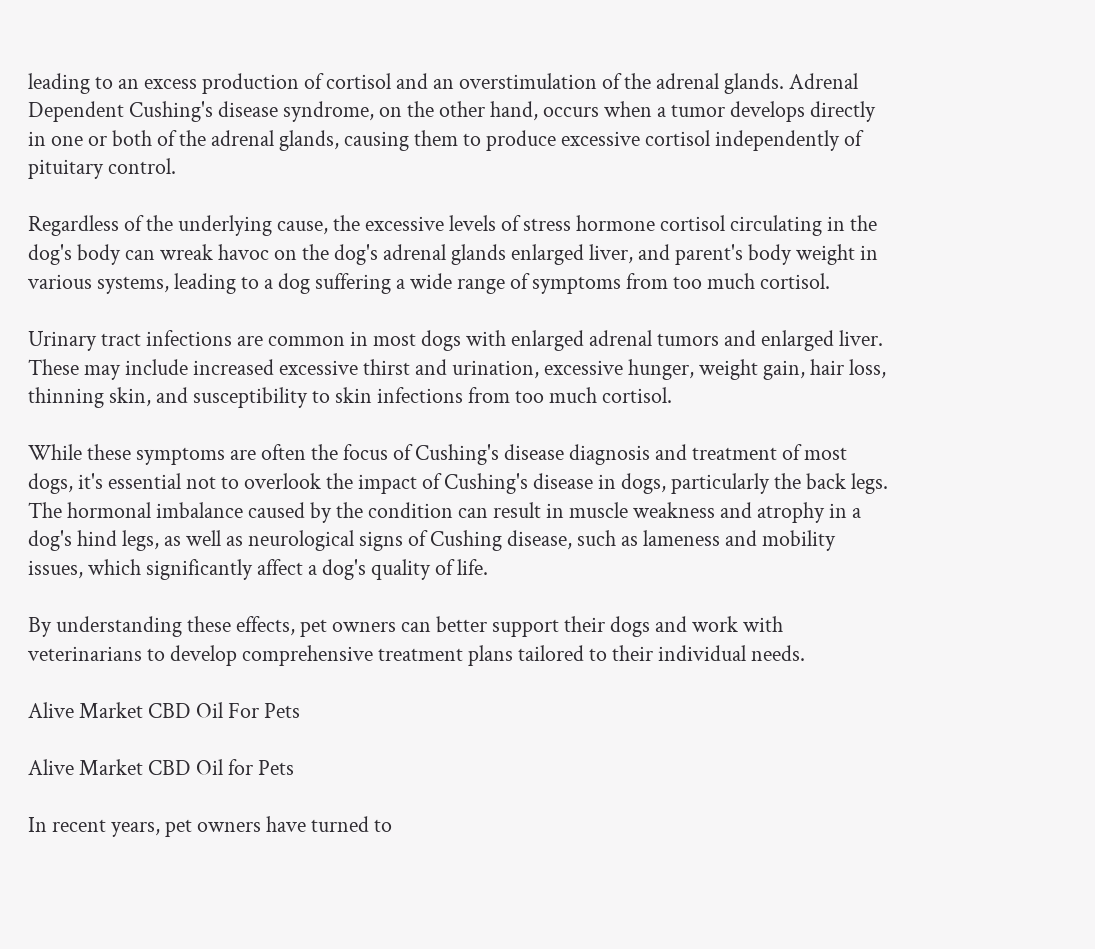leading to an excess production of cortisol and an overstimulation of the adrenal glands. Adrenal Dependent Cushing's disease syndrome, on the other hand, occurs when a tumor develops directly in one or both of the adrenal glands, causing them to produce excessive cortisol independently of pituitary control.

Regardless of the underlying cause, the excessive levels of stress hormone cortisol circulating in the dog's body can wreak havoc on the dog's adrenal glands enlarged liver, and parent's body weight in various systems, leading to a dog suffering a wide range of symptoms from too much cortisol.

Urinary tract infections are common in most dogs with enlarged adrenal tumors and enlarged liver. These may include increased excessive thirst and urination, excessive hunger, weight gain, hair loss, thinning skin, and susceptibility to skin infections from too much cortisol.

While these symptoms are often the focus of Cushing's disease diagnosis and treatment of most dogs, it's essential not to overlook the impact of Cushing's disease in dogs, particularly the back legs. The hormonal imbalance caused by the condition can result in muscle weakness and atrophy in a dog's hind legs, as well as neurological signs of Cushing disease, such as lameness and mobility issues, which significantly affect a dog's quality of life.

By understanding these effects, pet owners can better support their dogs and work with veterinarians to develop comprehensive treatment plans tailored to their individual needs.

Alive Market CBD Oil For Pets

Alive Market CBD Oil for Pets

In recent years, pet owners have turned to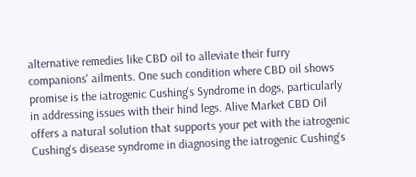alternative remedies like CBD oil to alleviate their furry companions' ailments. One such condition where CBD oil shows promise is the iatrogenic Cushing's Syndrome in dogs, particularly in addressing issues with their hind legs. Alive Market CBD Oil offers a natural solution that supports your pet with the iatrogenic Cushing's disease syndrome in diagnosing the iatrogenic Cushing's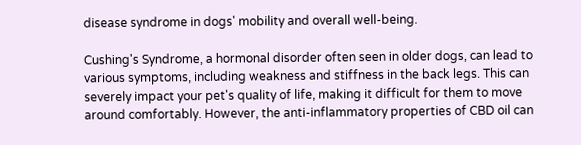disease syndrome in dogs' mobility and overall well-being.

Cushing's Syndrome, a hormonal disorder often seen in older dogs, can lead to various symptoms, including weakness and stiffness in the back legs. This can severely impact your pet's quality of life, making it difficult for them to move around comfortably. However, the anti-inflammatory properties of CBD oil can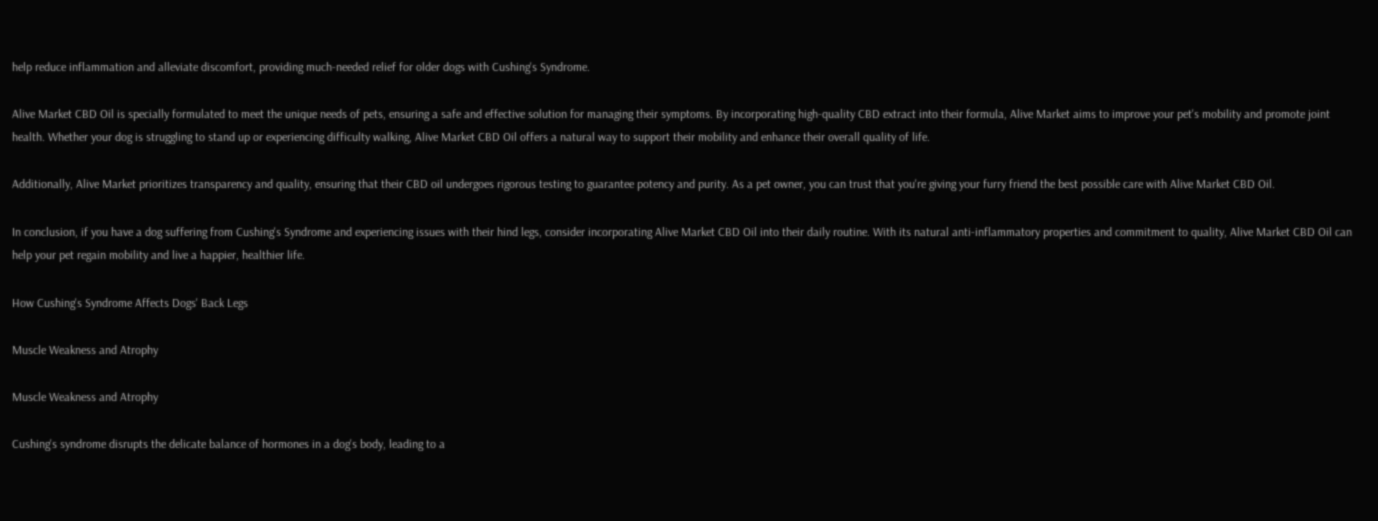help reduce inflammation and alleviate discomfort, providing much-needed relief for older dogs with Cushing's Syndrome.

Alive Market CBD Oil is specially formulated to meet the unique needs of pets, ensuring a safe and effective solution for managing their symptoms. By incorporating high-quality CBD extract into their formula, Alive Market aims to improve your pet's mobility and promote joint health. Whether your dog is struggling to stand up or experiencing difficulty walking, Alive Market CBD Oil offers a natural way to support their mobility and enhance their overall quality of life.

Additionally, Alive Market prioritizes transparency and quality, ensuring that their CBD oil undergoes rigorous testing to guarantee potency and purity. As a pet owner, you can trust that you're giving your furry friend the best possible care with Alive Market CBD Oil.

In conclusion, if you have a dog suffering from Cushing's Syndrome and experiencing issues with their hind legs, consider incorporating Alive Market CBD Oil into their daily routine. With its natural anti-inflammatory properties and commitment to quality, Alive Market CBD Oil can help your pet regain mobility and live a happier, healthier life.

How Cushing's Syndrome Affects Dogs' Back Legs

Muscle Weakness and Atrophy

Muscle Weakness and Atrophy

Cushing's syndrome disrupts the delicate balance of hormones in a dog's body, leading to a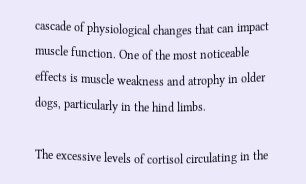cascade of physiological changes that can impact muscle function. One of the most noticeable effects is muscle weakness and atrophy in older dogs, particularly in the hind limbs.

The excessive levels of cortisol circulating in the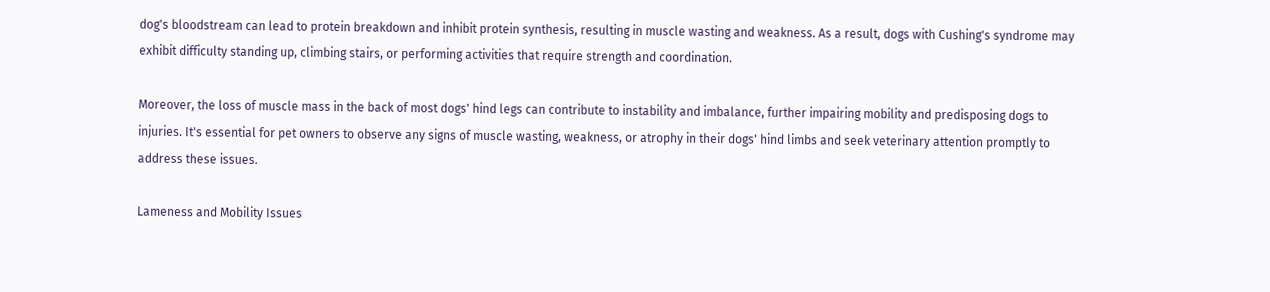dog's bloodstream can lead to protein breakdown and inhibit protein synthesis, resulting in muscle wasting and weakness. As a result, dogs with Cushing's syndrome may exhibit difficulty standing up, climbing stairs, or performing activities that require strength and coordination.

Moreover, the loss of muscle mass in the back of most dogs' hind legs can contribute to instability and imbalance, further impairing mobility and predisposing dogs to injuries. It's essential for pet owners to observe any signs of muscle wasting, weakness, or atrophy in their dogs' hind limbs and seek veterinary attention promptly to address these issues.

Lameness and Mobility Issues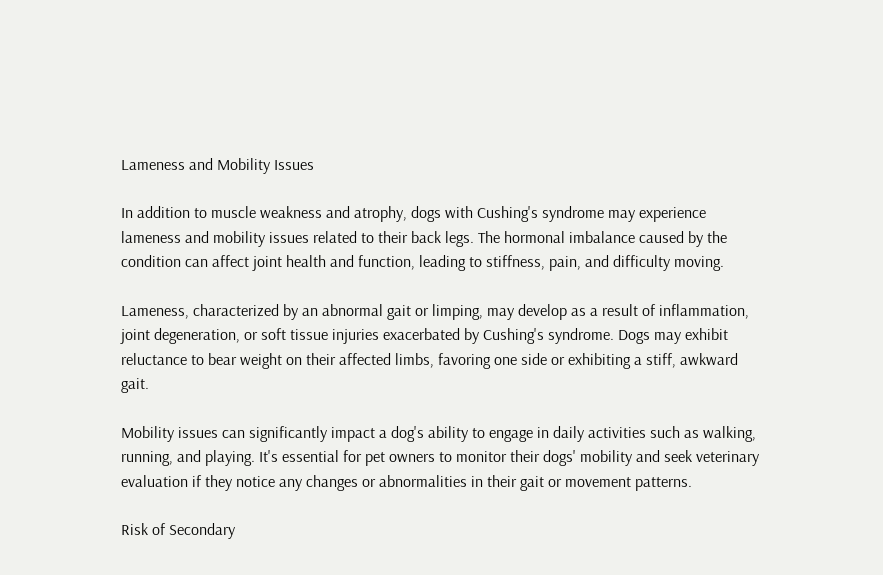Lameness and Mobility Issues

In addition to muscle weakness and atrophy, dogs with Cushing's syndrome may experience lameness and mobility issues related to their back legs. The hormonal imbalance caused by the condition can affect joint health and function, leading to stiffness, pain, and difficulty moving.

Lameness, characterized by an abnormal gait or limping, may develop as a result of inflammation, joint degeneration, or soft tissue injuries exacerbated by Cushing's syndrome. Dogs may exhibit reluctance to bear weight on their affected limbs, favoring one side or exhibiting a stiff, awkward gait.

Mobility issues can significantly impact a dog's ability to engage in daily activities such as walking, running, and playing. It's essential for pet owners to monitor their dogs' mobility and seek veterinary evaluation if they notice any changes or abnormalities in their gait or movement patterns.

Risk of Secondary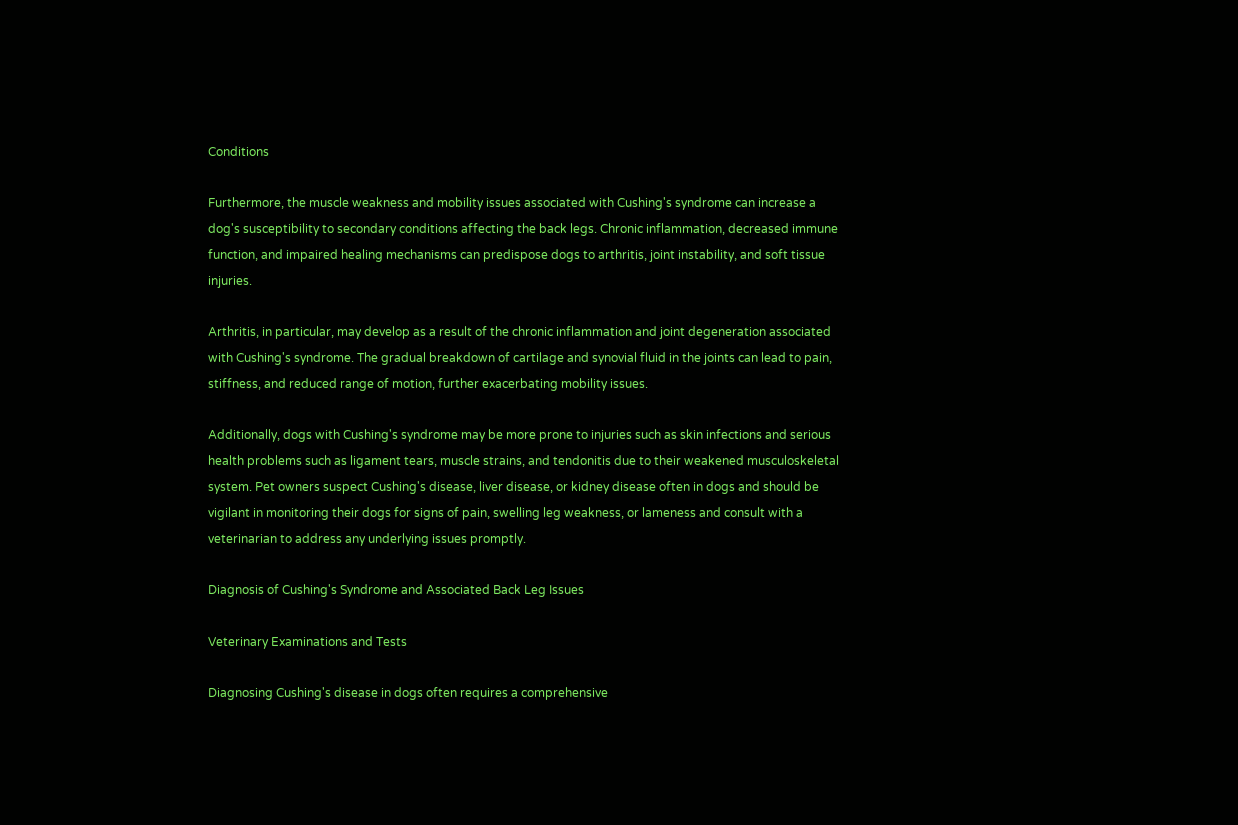Conditions

Furthermore, the muscle weakness and mobility issues associated with Cushing's syndrome can increase a dog's susceptibility to secondary conditions affecting the back legs. Chronic inflammation, decreased immune function, and impaired healing mechanisms can predispose dogs to arthritis, joint instability, and soft tissue injuries.

Arthritis, in particular, may develop as a result of the chronic inflammation and joint degeneration associated with Cushing's syndrome. The gradual breakdown of cartilage and synovial fluid in the joints can lead to pain, stiffness, and reduced range of motion, further exacerbating mobility issues.

Additionally, dogs with Cushing's syndrome may be more prone to injuries such as skin infections and serious health problems such as ligament tears, muscle strains, and tendonitis due to their weakened musculoskeletal system. Pet owners suspect Cushing's disease, liver disease, or kidney disease often in dogs and should be vigilant in monitoring their dogs for signs of pain, swelling leg weakness, or lameness and consult with a veterinarian to address any underlying issues promptly.

Diagnosis of Cushing's Syndrome and Associated Back Leg Issues

Veterinary Examinations and Tests

Diagnosing Cushing's disease in dogs often requires a comprehensive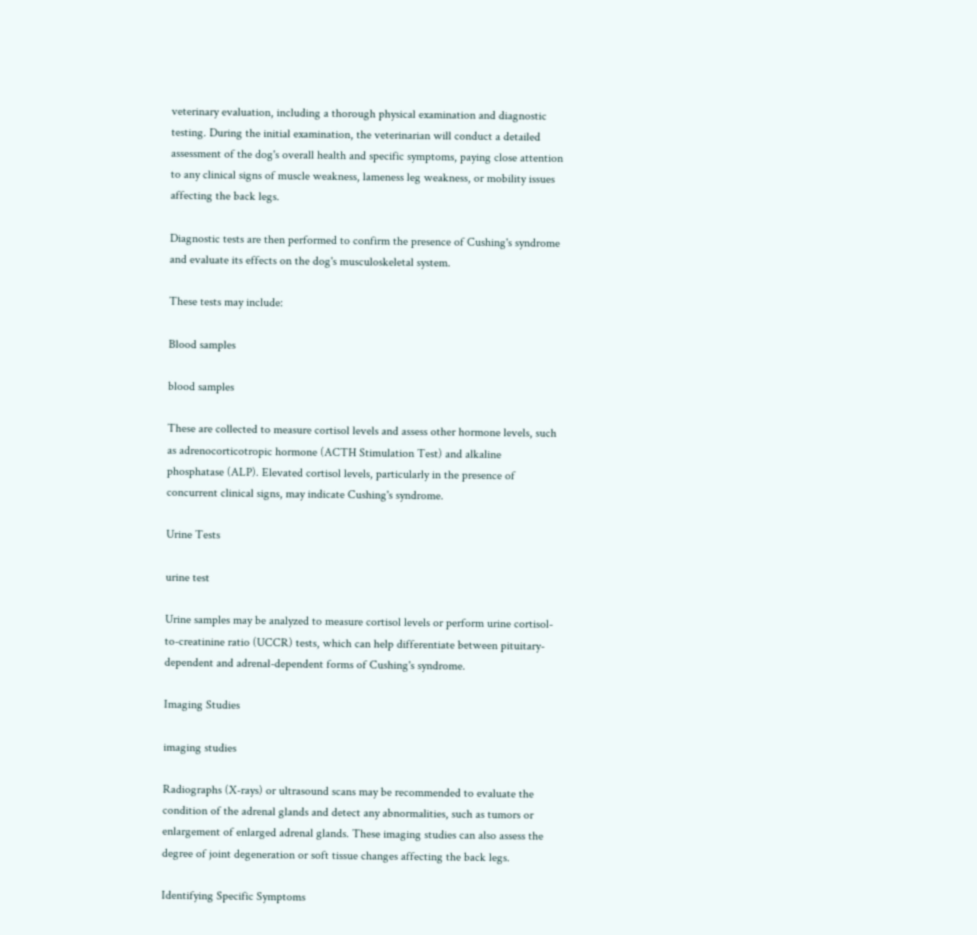veterinary evaluation, including a thorough physical examination and diagnostic testing. During the initial examination, the veterinarian will conduct a detailed assessment of the dog's overall health and specific symptoms, paying close attention to any clinical signs of muscle weakness, lameness leg weakness, or mobility issues affecting the back legs.

Diagnostic tests are then performed to confirm the presence of Cushing's syndrome and evaluate its effects on the dog's musculoskeletal system.

These tests may include:

Blood samples

blood samples

These are collected to measure cortisol levels and assess other hormone levels, such as adrenocorticotropic hormone (ACTH Stimulation Test) and alkaline phosphatase (ALP). Elevated cortisol levels, particularly in the presence of concurrent clinical signs, may indicate Cushing's syndrome.

Urine Tests

urine test

Urine samples may be analyzed to measure cortisol levels or perform urine cortisol-to-creatinine ratio (UCCR) tests, which can help differentiate between pituitary-dependent and adrenal-dependent forms of Cushing's syndrome.

Imaging Studies

imaging studies

Radiographs (X-rays) or ultrasound scans may be recommended to evaluate the condition of the adrenal glands and detect any abnormalities, such as tumors or enlargement of enlarged adrenal glands. These imaging studies can also assess the degree of joint degeneration or soft tissue changes affecting the back legs.

Identifying Specific Symptoms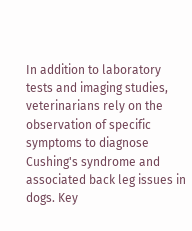In addition to laboratory tests and imaging studies, veterinarians rely on the observation of specific symptoms to diagnose Cushing's syndrome and associated back leg issues in dogs. Key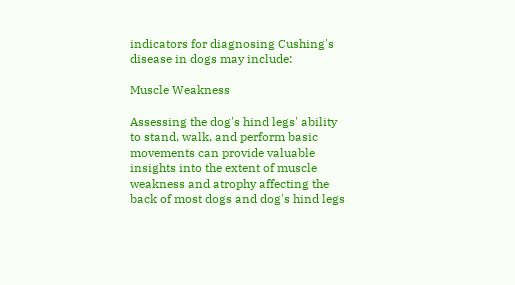indicators for diagnosing Cushing's disease in dogs may include:

Muscle Weakness

Assessing the dog's hind legs' ability to stand, walk, and perform basic movements can provide valuable insights into the extent of muscle weakness and atrophy affecting the back of most dogs and dog's hind legs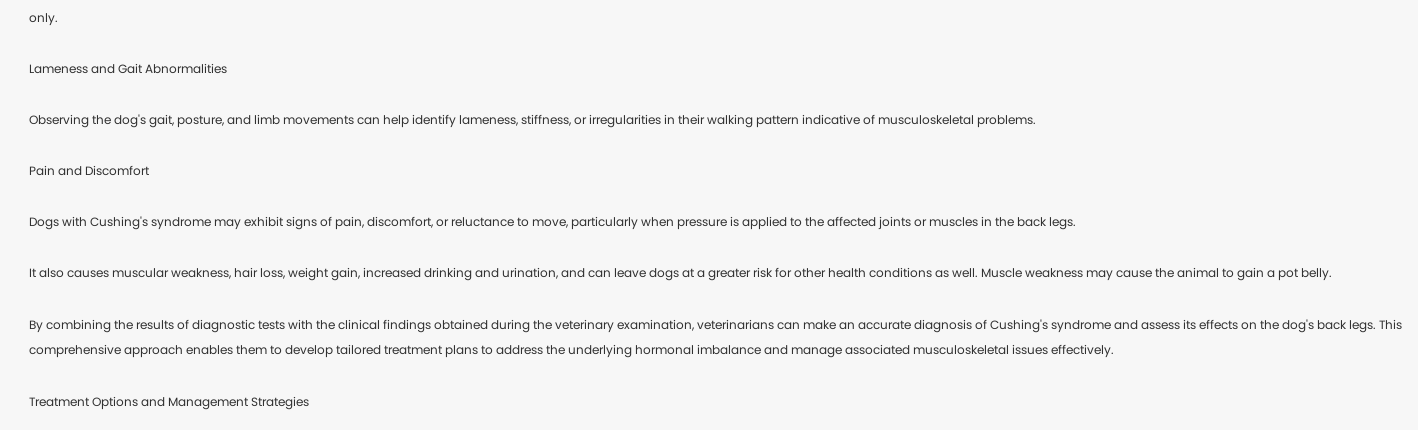only.

Lameness and Gait Abnormalities

Observing the dog's gait, posture, and limb movements can help identify lameness, stiffness, or irregularities in their walking pattern indicative of musculoskeletal problems.

Pain and Discomfort

Dogs with Cushing's syndrome may exhibit signs of pain, discomfort, or reluctance to move, particularly when pressure is applied to the affected joints or muscles in the back legs.

It also causes muscular weakness, hair loss, weight gain, increased drinking and urination, and can leave dogs at a greater risk for other health conditions as well. Muscle weakness may cause the animal to gain a pot belly.

By combining the results of diagnostic tests with the clinical findings obtained during the veterinary examination, veterinarians can make an accurate diagnosis of Cushing's syndrome and assess its effects on the dog's back legs. This comprehensive approach enables them to develop tailored treatment plans to address the underlying hormonal imbalance and manage associated musculoskeletal issues effectively.

Treatment Options and Management Strategies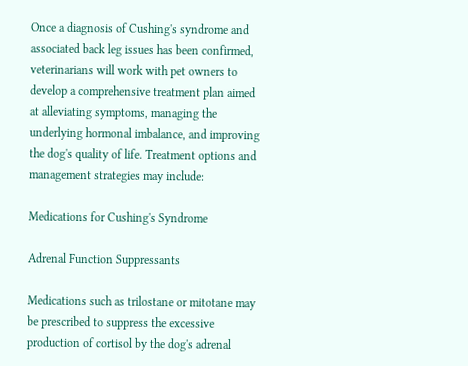Once a diagnosis of Cushing's syndrome and associated back leg issues has been confirmed, veterinarians will work with pet owners to develop a comprehensive treatment plan aimed at alleviating symptoms, managing the underlying hormonal imbalance, and improving the dog's quality of life. Treatment options and management strategies may include:

Medications for Cushing's Syndrome

Adrenal Function Suppressants

Medications such as trilostane or mitotane may be prescribed to suppress the excessive production of cortisol by the dog's adrenal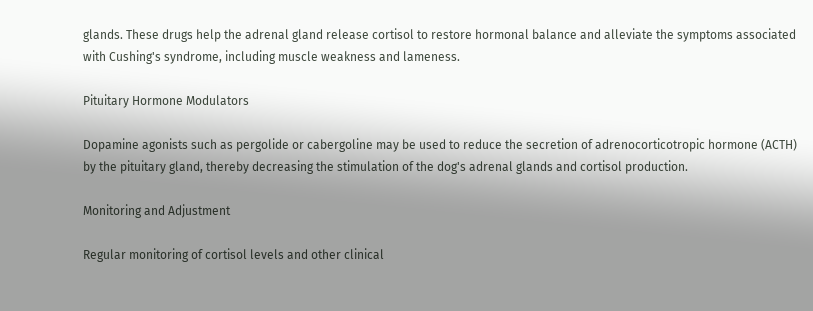glands. These drugs help the adrenal gland release cortisol to restore hormonal balance and alleviate the symptoms associated with Cushing's syndrome, including muscle weakness and lameness.

Pituitary Hormone Modulators

Dopamine agonists such as pergolide or cabergoline may be used to reduce the secretion of adrenocorticotropic hormone (ACTH) by the pituitary gland, thereby decreasing the stimulation of the dog's adrenal glands and cortisol production.

Monitoring and Adjustment

Regular monitoring of cortisol levels and other clinical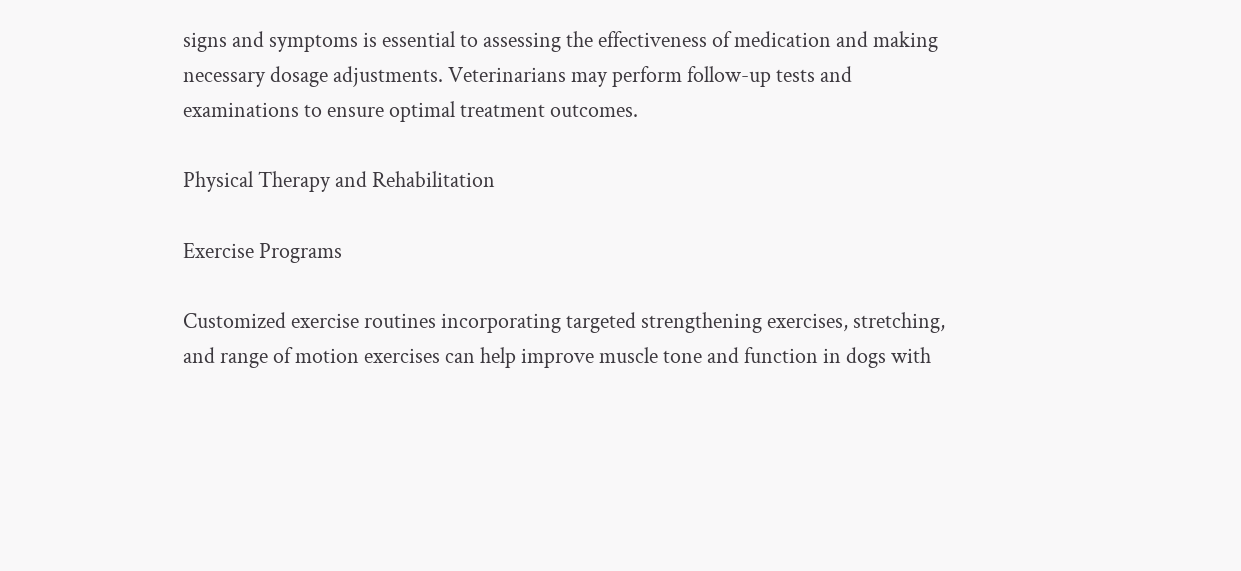signs and symptoms is essential to assessing the effectiveness of medication and making necessary dosage adjustments. Veterinarians may perform follow-up tests and examinations to ensure optimal treatment outcomes.

Physical Therapy and Rehabilitation

Exercise Programs

Customized exercise routines incorporating targeted strengthening exercises, stretching, and range of motion exercises can help improve muscle tone and function in dogs with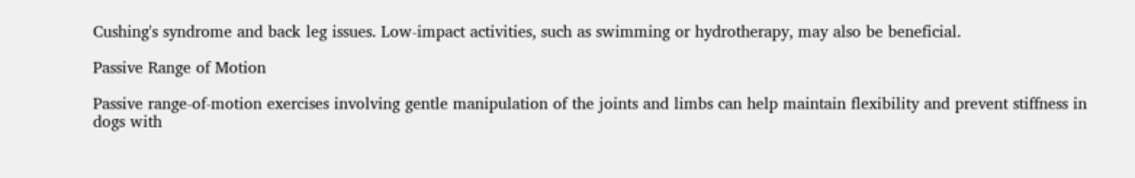Cushing's syndrome and back leg issues. Low-impact activities, such as swimming or hydrotherapy, may also be beneficial.

Passive Range of Motion

Passive range-of-motion exercises involving gentle manipulation of the joints and limbs can help maintain flexibility and prevent stiffness in dogs with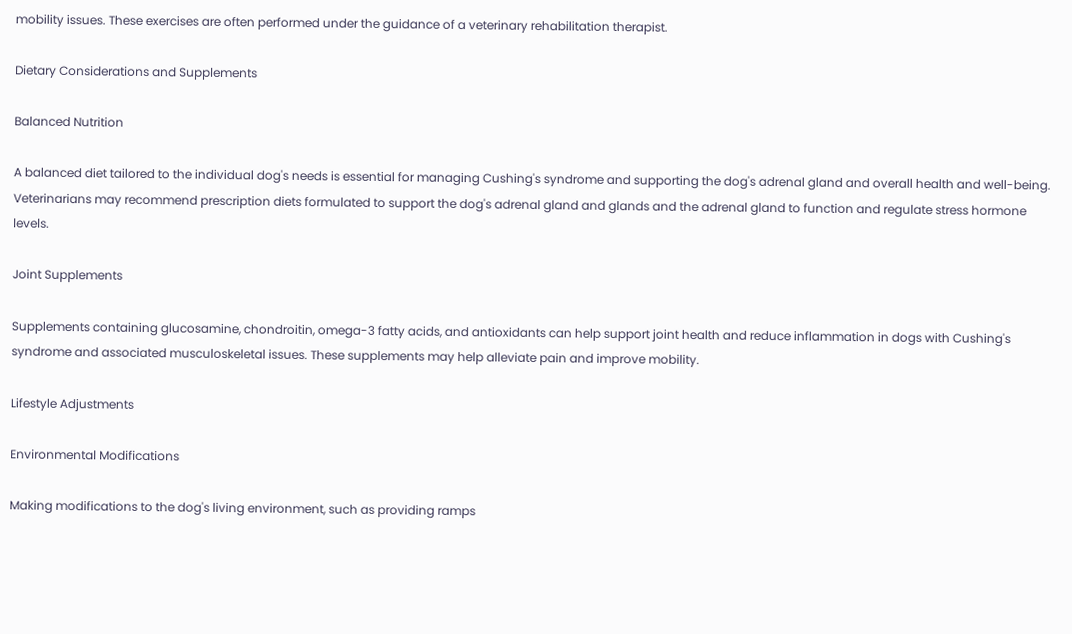mobility issues. These exercises are often performed under the guidance of a veterinary rehabilitation therapist.

Dietary Considerations and Supplements

Balanced Nutrition

A balanced diet tailored to the individual dog's needs is essential for managing Cushing's syndrome and supporting the dog's adrenal gland and overall health and well-being. Veterinarians may recommend prescription diets formulated to support the dog's adrenal gland and glands and the adrenal gland to function and regulate stress hormone levels.

Joint Supplements

Supplements containing glucosamine, chondroitin, omega-3 fatty acids, and antioxidants can help support joint health and reduce inflammation in dogs with Cushing's syndrome and associated musculoskeletal issues. These supplements may help alleviate pain and improve mobility.

Lifestyle Adjustments

Environmental Modifications

Making modifications to the dog's living environment, such as providing ramps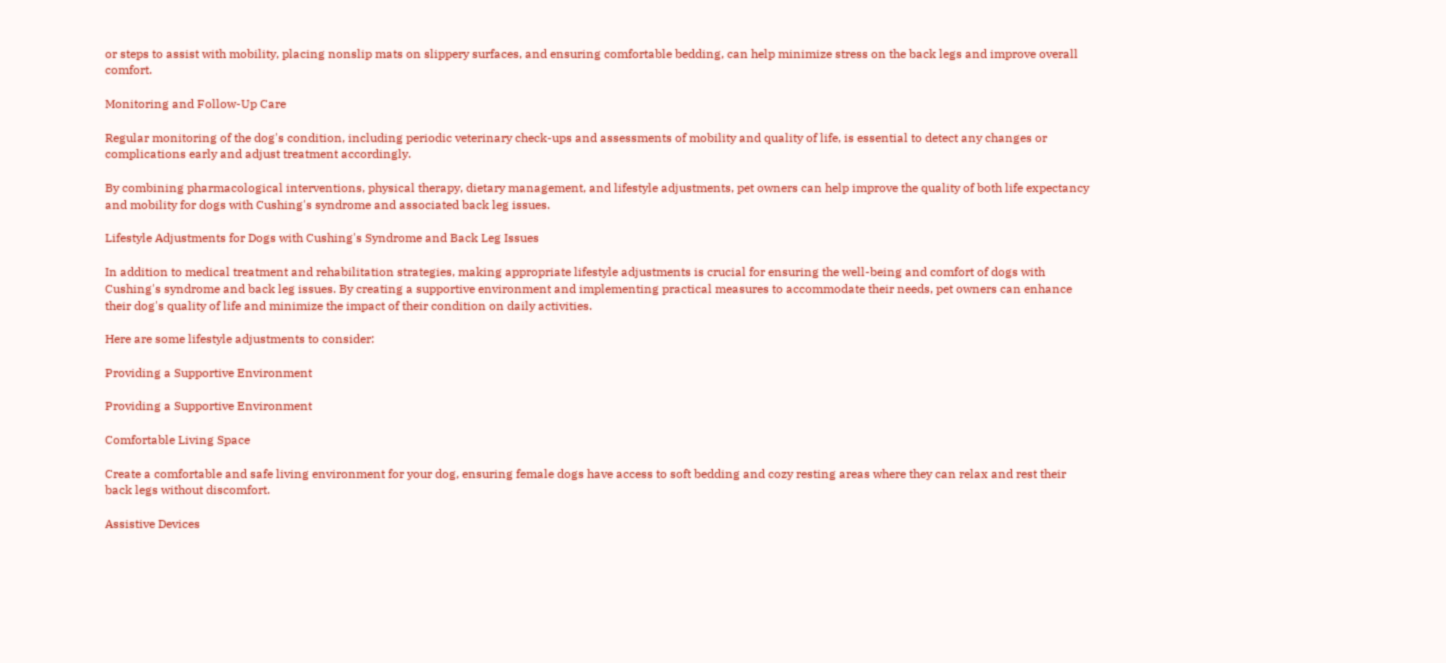or steps to assist with mobility, placing nonslip mats on slippery surfaces, and ensuring comfortable bedding, can help minimize stress on the back legs and improve overall comfort.

Monitoring and Follow-Up Care

Regular monitoring of the dog's condition, including periodic veterinary check-ups and assessments of mobility and quality of life, is essential to detect any changes or complications early and adjust treatment accordingly.

By combining pharmacological interventions, physical therapy, dietary management, and lifestyle adjustments, pet owners can help improve the quality of both life expectancy and mobility for dogs with Cushing's syndrome and associated back leg issues.

Lifestyle Adjustments for Dogs with Cushing's Syndrome and Back Leg Issues

In addition to medical treatment and rehabilitation strategies, making appropriate lifestyle adjustments is crucial for ensuring the well-being and comfort of dogs with Cushing's syndrome and back leg issues. By creating a supportive environment and implementing practical measures to accommodate their needs, pet owners can enhance their dog's quality of life and minimize the impact of their condition on daily activities.

Here are some lifestyle adjustments to consider:

Providing a Supportive Environment

Providing a Supportive Environment

Comfortable Living Space

Create a comfortable and safe living environment for your dog, ensuring female dogs have access to soft bedding and cozy resting areas where they can relax and rest their back legs without discomfort.

Assistive Devices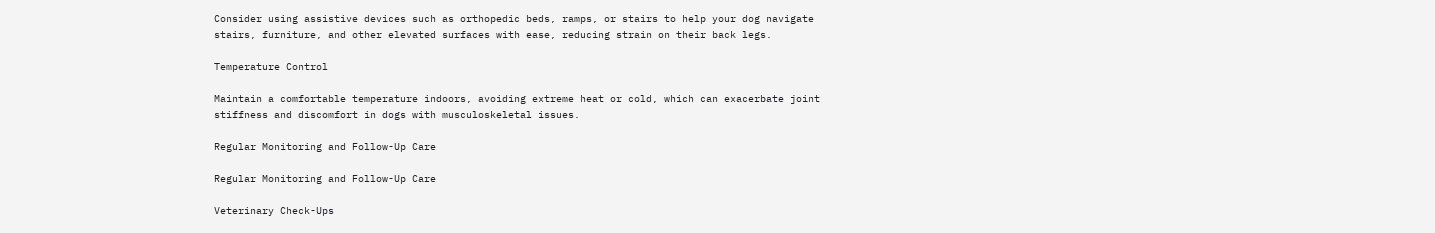Consider using assistive devices such as orthopedic beds, ramps, or stairs to help your dog navigate stairs, furniture, and other elevated surfaces with ease, reducing strain on their back legs.

Temperature Control

Maintain a comfortable temperature indoors, avoiding extreme heat or cold, which can exacerbate joint stiffness and discomfort in dogs with musculoskeletal issues.

Regular Monitoring and Follow-Up Care

Regular Monitoring and Follow-Up Care

Veterinary Check-Ups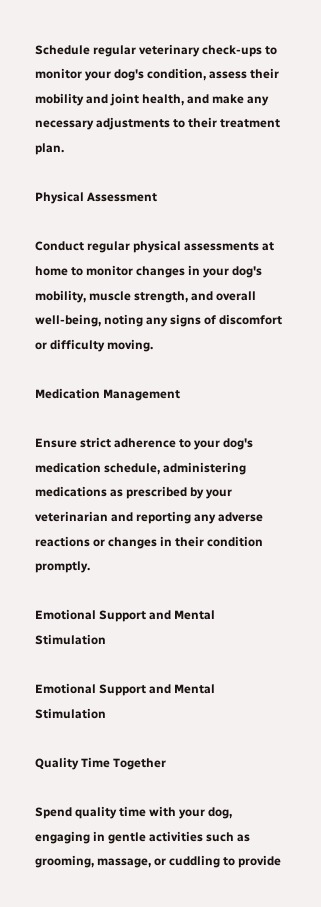Schedule regular veterinary check-ups to monitor your dog's condition, assess their mobility and joint health, and make any necessary adjustments to their treatment plan.

Physical Assessment

Conduct regular physical assessments at home to monitor changes in your dog's mobility, muscle strength, and overall well-being, noting any signs of discomfort or difficulty moving.

Medication Management

Ensure strict adherence to your dog's medication schedule, administering medications as prescribed by your veterinarian and reporting any adverse reactions or changes in their condition promptly.

Emotional Support and Mental Stimulation

Emotional Support and Mental Stimulation

Quality Time Together

Spend quality time with your dog, engaging in gentle activities such as grooming, massage, or cuddling to provide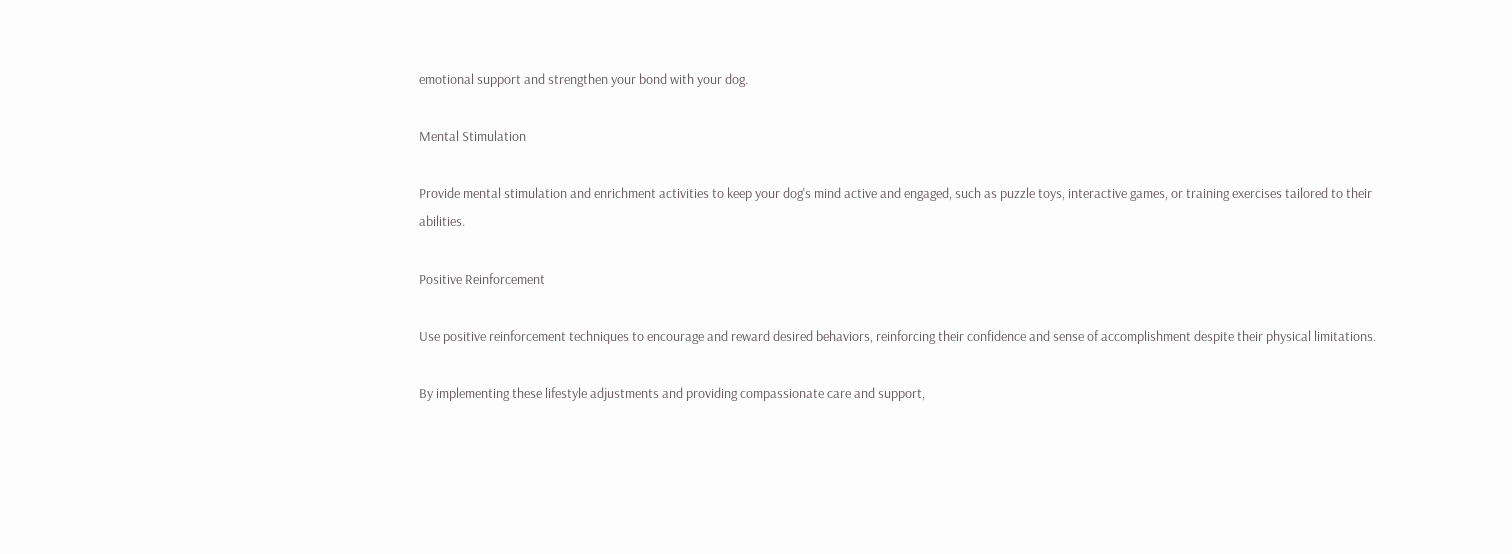emotional support and strengthen your bond with your dog.

Mental Stimulation

Provide mental stimulation and enrichment activities to keep your dog's mind active and engaged, such as puzzle toys, interactive games, or training exercises tailored to their abilities.

Positive Reinforcement

Use positive reinforcement techniques to encourage and reward desired behaviors, reinforcing their confidence and sense of accomplishment despite their physical limitations.

By implementing these lifestyle adjustments and providing compassionate care and support,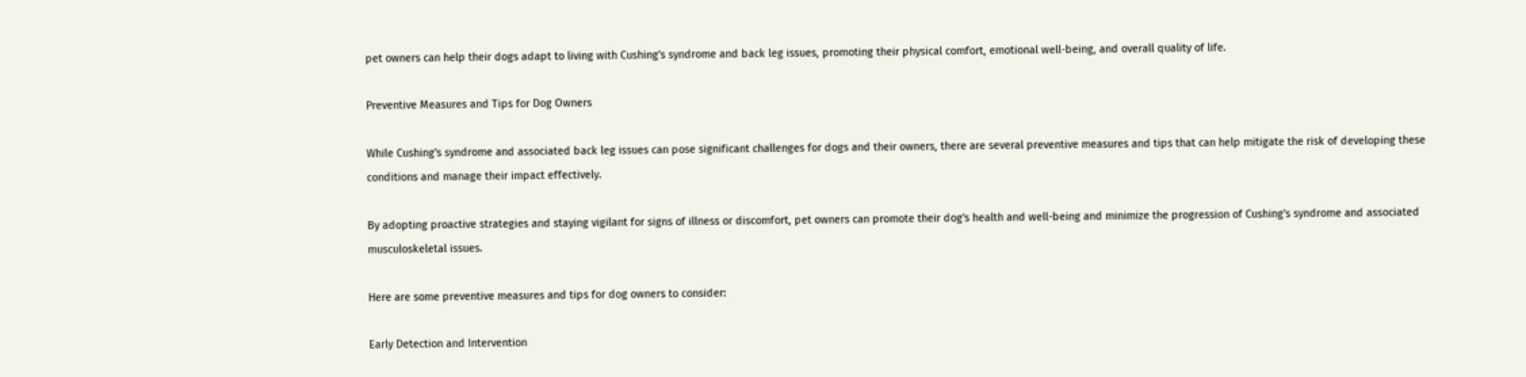pet owners can help their dogs adapt to living with Cushing's syndrome and back leg issues, promoting their physical comfort, emotional well-being, and overall quality of life.

Preventive Measures and Tips for Dog Owners

While Cushing's syndrome and associated back leg issues can pose significant challenges for dogs and their owners, there are several preventive measures and tips that can help mitigate the risk of developing these conditions and manage their impact effectively.

By adopting proactive strategies and staying vigilant for signs of illness or discomfort, pet owners can promote their dog's health and well-being and minimize the progression of Cushing's syndrome and associated musculoskeletal issues.

Here are some preventive measures and tips for dog owners to consider:

Early Detection and Intervention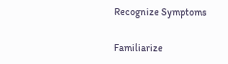Recognize Symptoms

Familiarize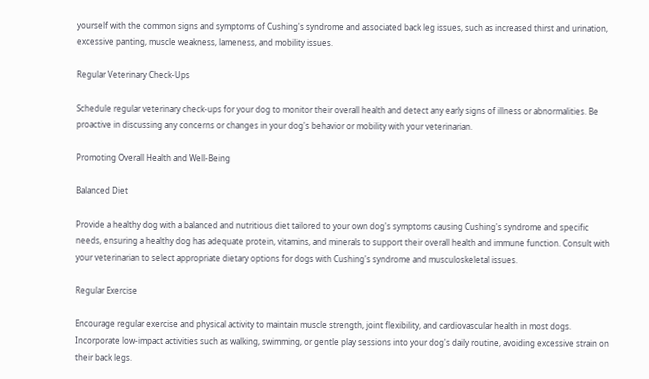yourself with the common signs and symptoms of Cushing's syndrome and associated back leg issues, such as increased thirst and urination, excessive panting, muscle weakness, lameness, and mobility issues.

Regular Veterinary Check-Ups

Schedule regular veterinary check-ups for your dog to monitor their overall health and detect any early signs of illness or abnormalities. Be proactive in discussing any concerns or changes in your dog's behavior or mobility with your veterinarian.

Promoting Overall Health and Well-Being

Balanced Diet

Provide a healthy dog with a balanced and nutritious diet tailored to your own dog's symptoms causing Cushing's syndrome and specific needs, ensuring a healthy dog has adequate protein, vitamins, and minerals to support their overall health and immune function. Consult with your veterinarian to select appropriate dietary options for dogs with Cushing's syndrome and musculoskeletal issues.

Regular Exercise

Encourage regular exercise and physical activity to maintain muscle strength, joint flexibility, and cardiovascular health in most dogs. Incorporate low-impact activities such as walking, swimming, or gentle play sessions into your dog's daily routine, avoiding excessive strain on their back legs.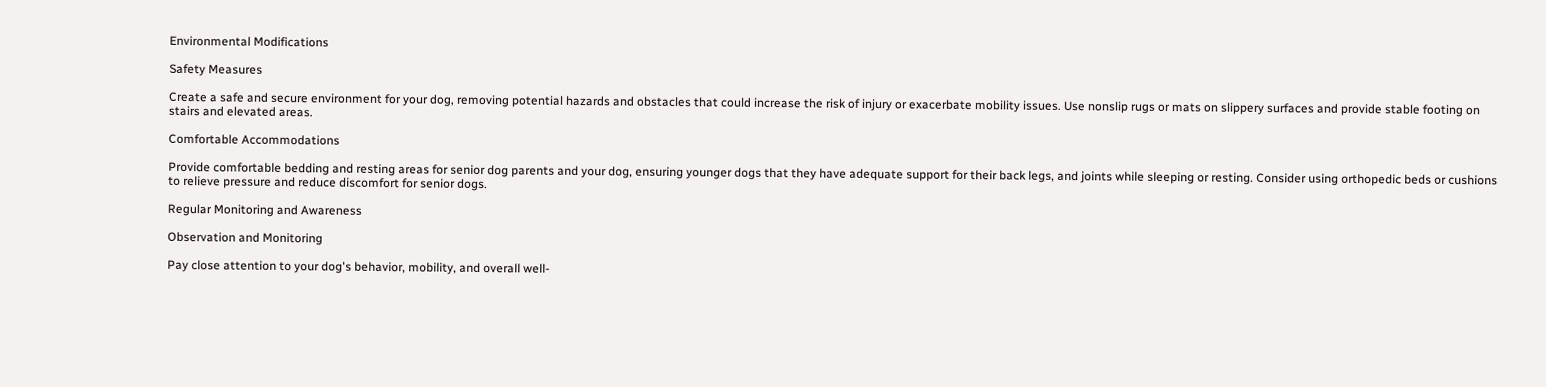Environmental Modifications

Safety Measures

Create a safe and secure environment for your dog, removing potential hazards and obstacles that could increase the risk of injury or exacerbate mobility issues. Use nonslip rugs or mats on slippery surfaces and provide stable footing on stairs and elevated areas.

Comfortable Accommodations

Provide comfortable bedding and resting areas for senior dog parents and your dog, ensuring younger dogs that they have adequate support for their back legs, and joints while sleeping or resting. Consider using orthopedic beds or cushions to relieve pressure and reduce discomfort for senior dogs.

Regular Monitoring and Awareness

Observation and Monitoring

Pay close attention to your dog's behavior, mobility, and overall well-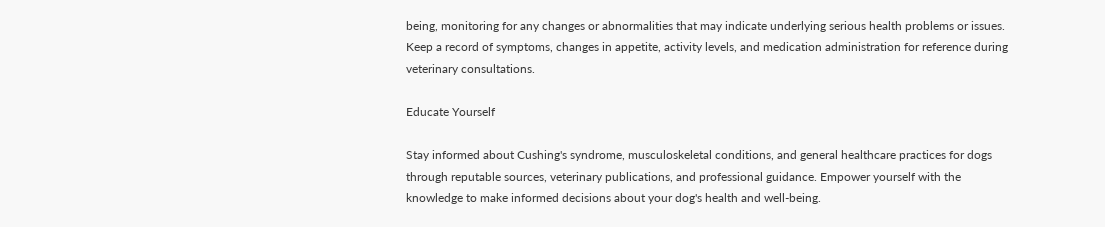being, monitoring for any changes or abnormalities that may indicate underlying serious health problems or issues. Keep a record of symptoms, changes in appetite, activity levels, and medication administration for reference during veterinary consultations.

Educate Yourself

Stay informed about Cushing's syndrome, musculoskeletal conditions, and general healthcare practices for dogs through reputable sources, veterinary publications, and professional guidance. Empower yourself with the knowledge to make informed decisions about your dog's health and well-being.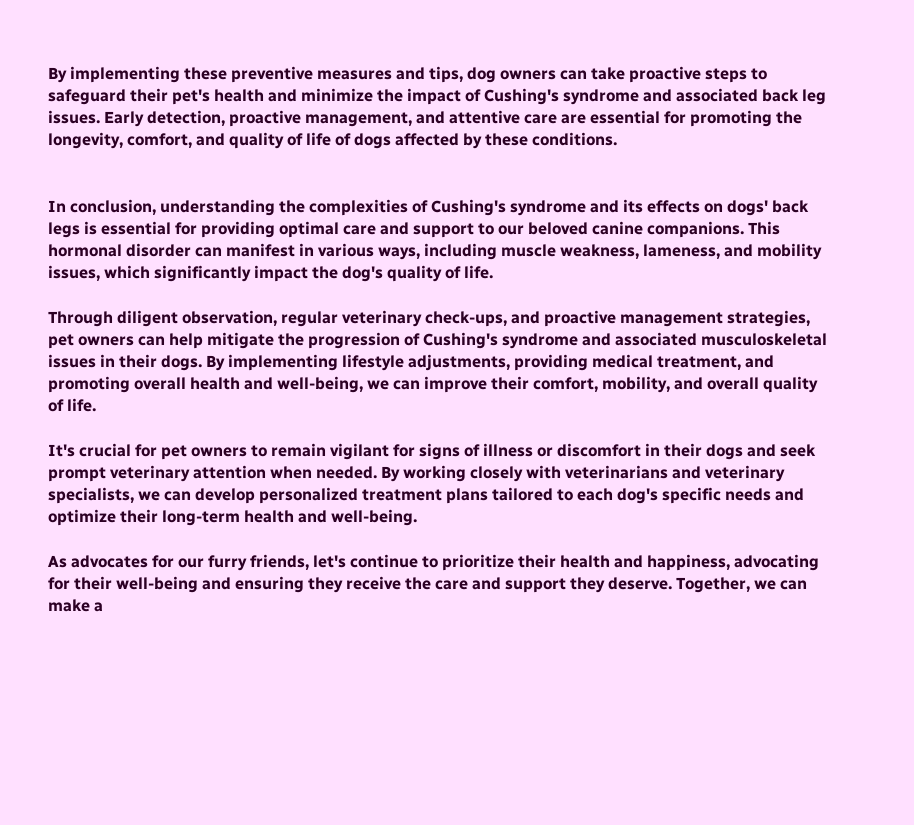By implementing these preventive measures and tips, dog owners can take proactive steps to safeguard their pet's health and minimize the impact of Cushing's syndrome and associated back leg issues. Early detection, proactive management, and attentive care are essential for promoting the longevity, comfort, and quality of life of dogs affected by these conditions.


In conclusion, understanding the complexities of Cushing's syndrome and its effects on dogs' back legs is essential for providing optimal care and support to our beloved canine companions. This hormonal disorder can manifest in various ways, including muscle weakness, lameness, and mobility issues, which significantly impact the dog's quality of life.

Through diligent observation, regular veterinary check-ups, and proactive management strategies, pet owners can help mitigate the progression of Cushing's syndrome and associated musculoskeletal issues in their dogs. By implementing lifestyle adjustments, providing medical treatment, and promoting overall health and well-being, we can improve their comfort, mobility, and overall quality of life.

It's crucial for pet owners to remain vigilant for signs of illness or discomfort in their dogs and seek prompt veterinary attention when needed. By working closely with veterinarians and veterinary specialists, we can develop personalized treatment plans tailored to each dog's specific needs and optimize their long-term health and well-being.

As advocates for our furry friends, let's continue to prioritize their health and happiness, advocating for their well-being and ensuring they receive the care and support they deserve. Together, we can make a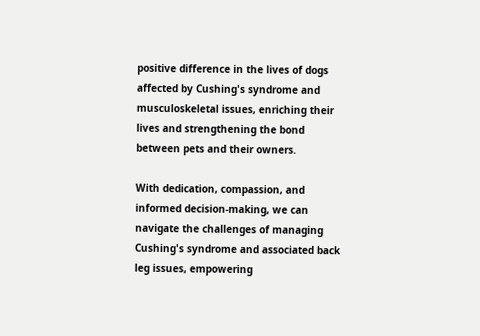positive difference in the lives of dogs affected by Cushing's syndrome and musculoskeletal issues, enriching their lives and strengthening the bond between pets and their owners.

With dedication, compassion, and informed decision-making, we can navigate the challenges of managing Cushing's syndrome and associated back leg issues, empowering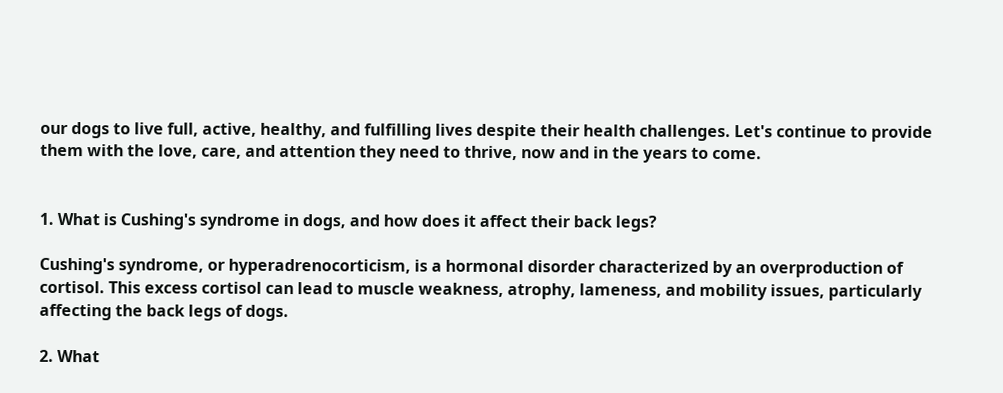our dogs to live full, active, healthy, and fulfilling lives despite their health challenges. Let's continue to provide them with the love, care, and attention they need to thrive, now and in the years to come.


1. What is Cushing's syndrome in dogs, and how does it affect their back legs?

Cushing's syndrome, or hyperadrenocorticism, is a hormonal disorder characterized by an overproduction of cortisol. This excess cortisol can lead to muscle weakness, atrophy, lameness, and mobility issues, particularly affecting the back legs of dogs.

2. What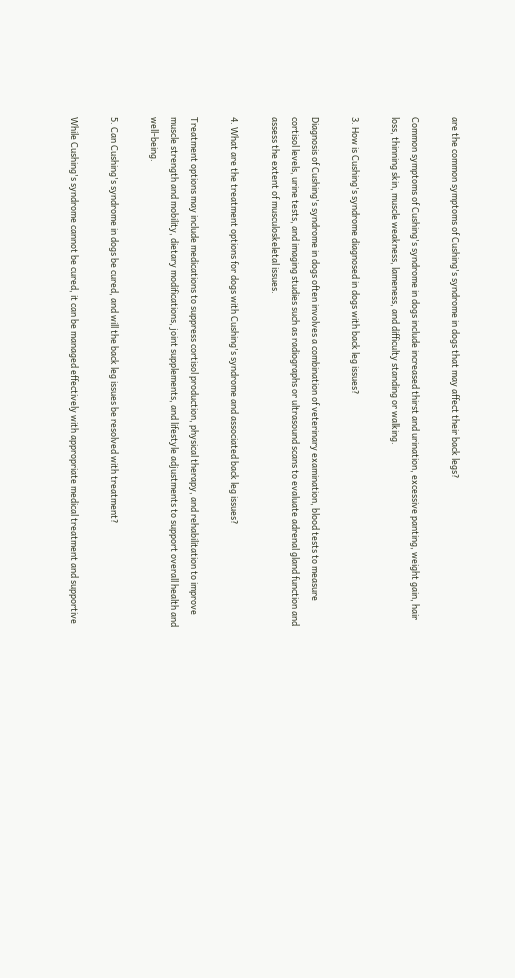are the common symptoms of Cushing's syndrome in dogs that may affect their back legs?

Common symptoms of Cushing's syndrome in dogs include increased thirst and urination, excessive panting, weight gain, hair loss, thinning skin, muscle weakness, lameness, and difficulty standing or walking.

3. How is Cushing's syndrome diagnosed in dogs with back leg issues?

Diagnosis of Cushing's syndrome in dogs often involves a combination of veterinary examination, blood tests to measure cortisol levels, urine tests, and imaging studies such as radiographs or ultrasound scans to evaluate adrenal gland function and assess the extent of musculoskeletal issues.

4. What are the treatment options for dogs with Cushing's syndrome and associated back leg issues?

Treatment options may include medications to suppress cortisol production, physical therapy, and rehabilitation to improve muscle strength and mobility, dietary modifications, joint supplements, and lifestyle adjustments to support overall health and well-being.

5. Can Cushing's syndrome in dogs be cured, and will the back leg issues be resolved with treatment?

While Cushing's syndrome cannot be cured, it can be managed effectively with appropriate medical treatment and supportive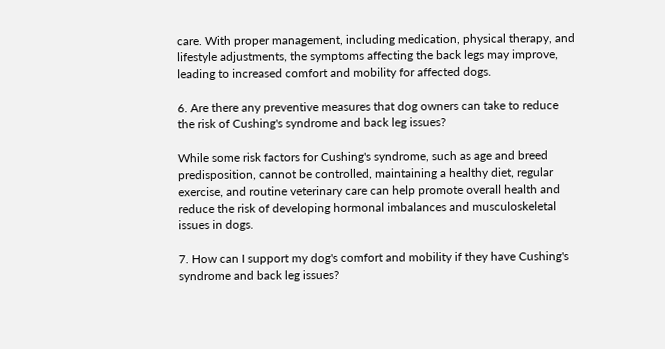care. With proper management, including medication, physical therapy, and lifestyle adjustments, the symptoms affecting the back legs may improve, leading to increased comfort and mobility for affected dogs.

6. Are there any preventive measures that dog owners can take to reduce the risk of Cushing's syndrome and back leg issues?

While some risk factors for Cushing's syndrome, such as age and breed predisposition, cannot be controlled, maintaining a healthy diet, regular exercise, and routine veterinary care can help promote overall health and reduce the risk of developing hormonal imbalances and musculoskeletal issues in dogs.

7. How can I support my dog's comfort and mobility if they have Cushing's syndrome and back leg issues?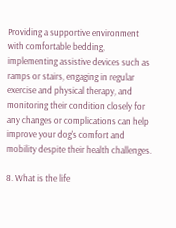Providing a supportive environment with comfortable bedding, implementing assistive devices such as ramps or stairs, engaging in regular exercise and physical therapy, and monitoring their condition closely for any changes or complications can help improve your dog's comfort and mobility despite their health challenges.

8. What is the life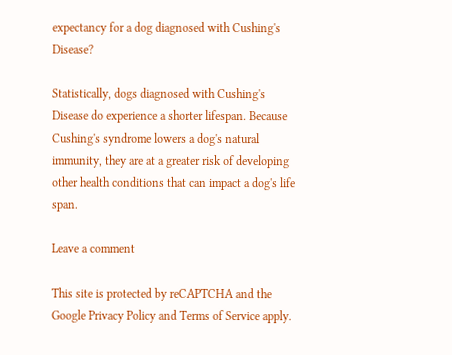expectancy for a dog diagnosed with Cushing's Disease?

Statistically, dogs diagnosed with Cushing's Disease do experience a shorter lifespan. Because Cushing's syndrome lowers a dog's natural immunity, they are at a greater risk of developing other health conditions that can impact a dog's life span.

Leave a comment

This site is protected by reCAPTCHA and the Google Privacy Policy and Terms of Service apply.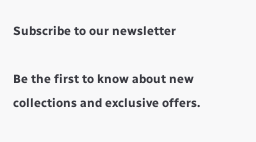Subscribe to our newsletter

Be the first to know about new collections and exclusive offers.